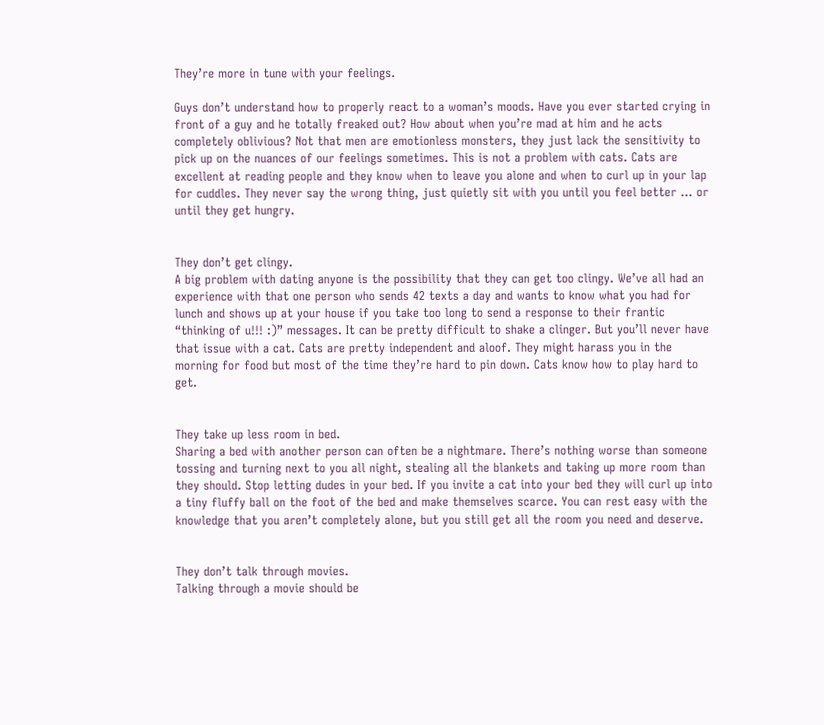They’re more in tune with your feelings.

Guys don’t understand how to properly react to a woman’s moods. Have you ever started crying in front of a guy and he totally freaked out? How about when you’re mad at him and he acts completely oblivious? Not that men are emotionless monsters, they just lack the sensitivity to pick up on the nuances of our feelings sometimes. This is not a problem with cats. Cats are excellent at reading people and they know when to leave you alone and when to curl up in your lap for cuddles. They never say the wrong thing, just quietly sit with you until you feel better … or until they get hungry.


They don’t get clingy.
A big problem with dating anyone is the possibility that they can get too clingy. We’ve all had an experience with that one person who sends 42 texts a day and wants to know what you had for lunch and shows up at your house if you take too long to send a response to their frantic “thinking of u!!! :)” messages. It can be pretty difficult to shake a clinger. But you’ll never have that issue with a cat. Cats are pretty independent and aloof. They might harass you in the morning for food but most of the time they’re hard to pin down. Cats know how to play hard to get.


They take up less room in bed.
Sharing a bed with another person can often be a nightmare. There’s nothing worse than someone tossing and turning next to you all night, stealing all the blankets and taking up more room than they should. Stop letting dudes in your bed. If you invite a cat into your bed they will curl up into a tiny fluffy ball on the foot of the bed and make themselves scarce. You can rest easy with the knowledge that you aren’t completely alone, but you still get all the room you need and deserve.


They don’t talk through movies.
Talking through a movie should be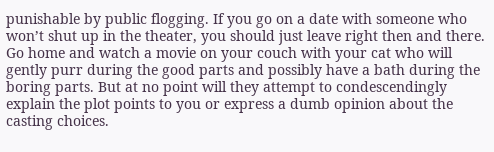punishable by public flogging. If you go on a date with someone who won’t shut up in the theater, you should just leave right then and there. Go home and watch a movie on your couch with your cat who will gently purr during the good parts and possibly have a bath during the boring parts. But at no point will they attempt to condescendingly explain the plot points to you or express a dumb opinion about the casting choices.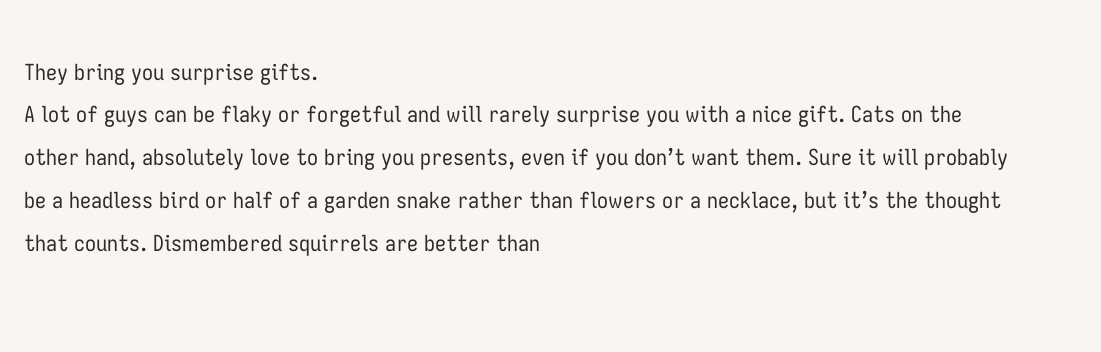They bring you surprise gifts.
A lot of guys can be flaky or forgetful and will rarely surprise you with a nice gift. Cats on the other hand, absolutely love to bring you presents, even if you don’t want them. Sure it will probably be a headless bird or half of a garden snake rather than flowers or a necklace, but it’s the thought that counts. Dismembered squirrels are better than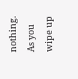nothing. As you wipe up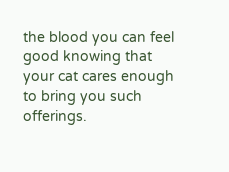the blood you can feel good knowing that your cat cares enough to bring you such offerings.